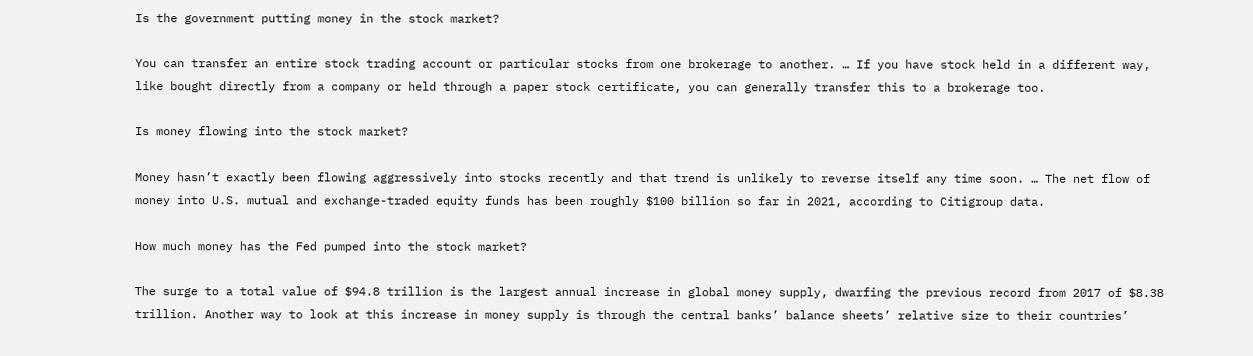Is the government putting money in the stock market?

You can transfer an entire stock trading account or particular stocks from one brokerage to another. … If you have stock held in a different way, like bought directly from a company or held through a paper stock certificate, you can generally transfer this to a brokerage too.

Is money flowing into the stock market?

Money hasn’t exactly been flowing aggressively into stocks recently and that trend is unlikely to reverse itself any time soon. … The net flow of money into U.S. mutual and exchange-traded equity funds has been roughly $100 billion so far in 2021, according to Citigroup data.

How much money has the Fed pumped into the stock market?

The surge to a total value of $94.8 trillion is the largest annual increase in global money supply, dwarfing the previous record from 2017 of $8.38 trillion. Another way to look at this increase in money supply is through the central banks’ balance sheets’ relative size to their countries’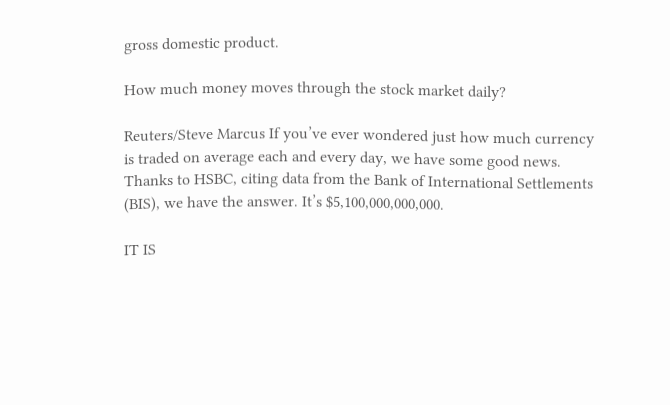gross domestic product.

How much money moves through the stock market daily?

Reuters/Steve Marcus If you’ve ever wondered just how much currency is traded on average each and every day, we have some good news. Thanks to HSBC, citing data from the Bank of International Settlements (BIS), we have the answer. It’s $5,100,000,000,000.

IT IS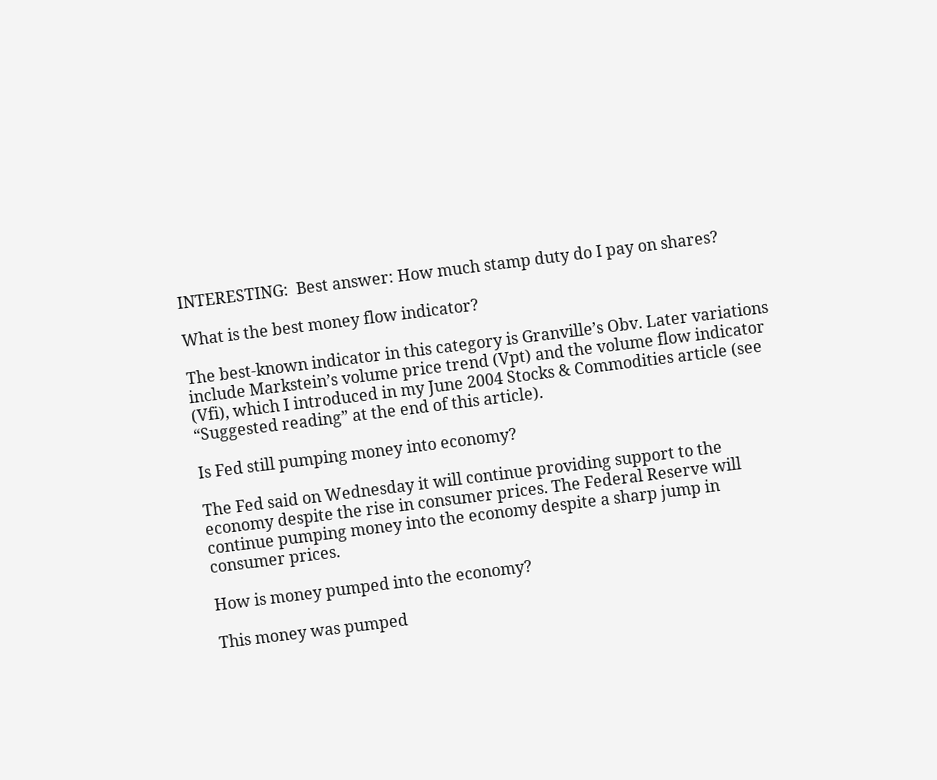INTERESTING:  Best answer: How much stamp duty do I pay on shares?

What is the best money flow indicator?

The best-known indicator in this category is Granville’s Obv. Later variations include Markstein’s volume price trend (Vpt) and the volume flow indicator (Vfi), which I introduced in my June 2004 Stocks & Commodities article (see “Suggested reading” at the end of this article).

Is Fed still pumping money into economy?

The Fed said on Wednesday it will continue providing support to the economy despite the rise in consumer prices. The Federal Reserve will continue pumping money into the economy despite a sharp jump in consumer prices.

How is money pumped into the economy?

This money was pumped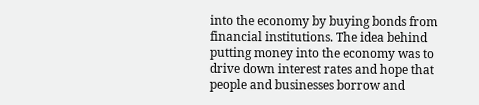into the economy by buying bonds from financial institutions. The idea behind putting money into the economy was to drive down interest rates and hope that people and businesses borrow and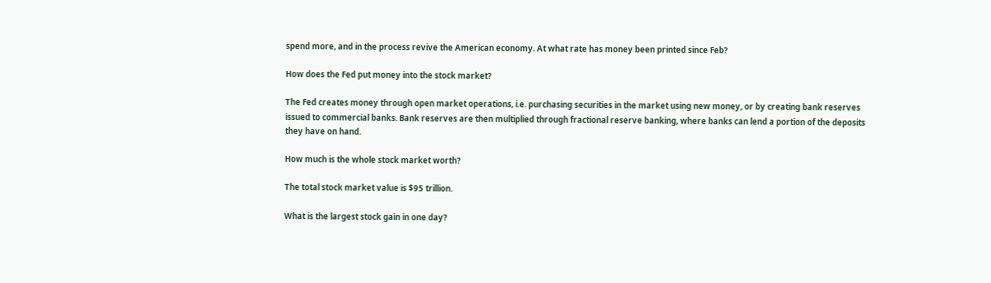spend more, and in the process revive the American economy. At what rate has money been printed since Feb?

How does the Fed put money into the stock market?

The Fed creates money through open market operations, i.e. purchasing securities in the market using new money, or by creating bank reserves issued to commercial banks. Bank reserves are then multiplied through fractional reserve banking, where banks can lend a portion of the deposits they have on hand.

How much is the whole stock market worth?

The total stock market value is $95 trillion.

What is the largest stock gain in one day?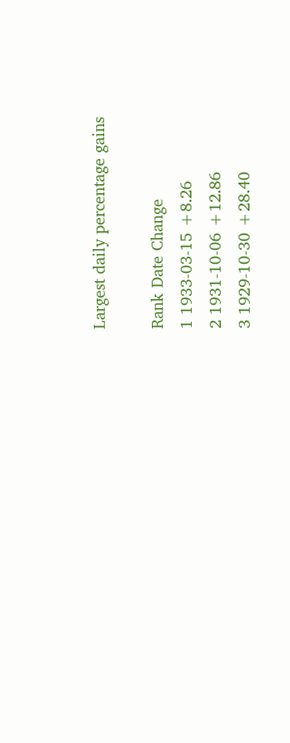Largest daily percentage gains

Rank Date Change
1 1933-03-15 +8.26
2 1931-10-06 +12.86
3 1929-10-30 +28.40